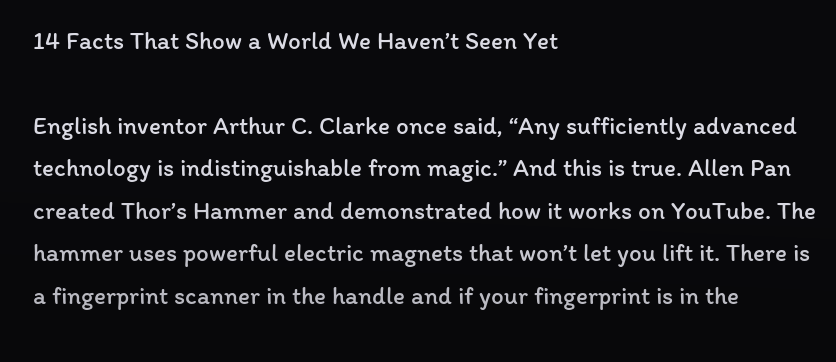14 Facts That Show a World We Haven’t Seen Yet

English inventor Arthur C. Clarke once said, “Any sufficiently advanced technology is indistinguishable from magic.” And this is true. Allen Pan created Thor’s Hammer and demonstrated how it works on YouTube. The hammer uses powerful electric magnets that won’t let you lift it. There is a fingerprint scanner in the handle and if your fingerprint is in the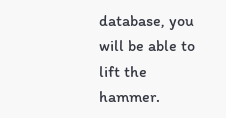database, you will be able to lift the hammer.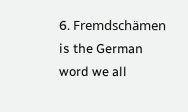6. Fremdschämen is the German word we all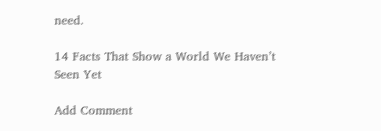need.

14 Facts That Show a World We Haven’t Seen Yet

Add Comment